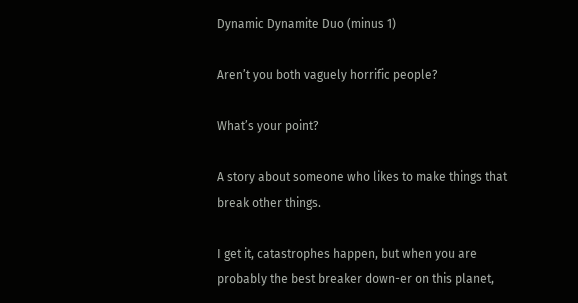Dynamic Dynamite Duo (minus 1)

Aren’t you both vaguely horrific people?

What’s your point?

A story about someone who likes to make things that break other things.

I get it, catastrophes happen, but when you are probably the best breaker down-er on this planet,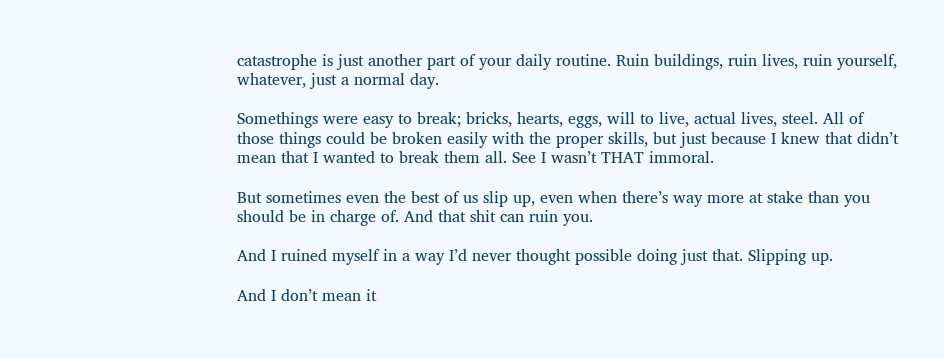catastrophe is just another part of your daily routine. Ruin buildings, ruin lives, ruin yourself, whatever, just a normal day.

Somethings were easy to break; bricks, hearts, eggs, will to live, actual lives, steel. All of those things could be broken easily with the proper skills, but just because I knew that didn’t mean that I wanted to break them all. See I wasn’t THAT immoral.

But sometimes even the best of us slip up, even when there’s way more at stake than you should be in charge of. And that shit can ruin you.

And I ruined myself in a way I’d never thought possible doing just that. Slipping up.

And I don’t mean it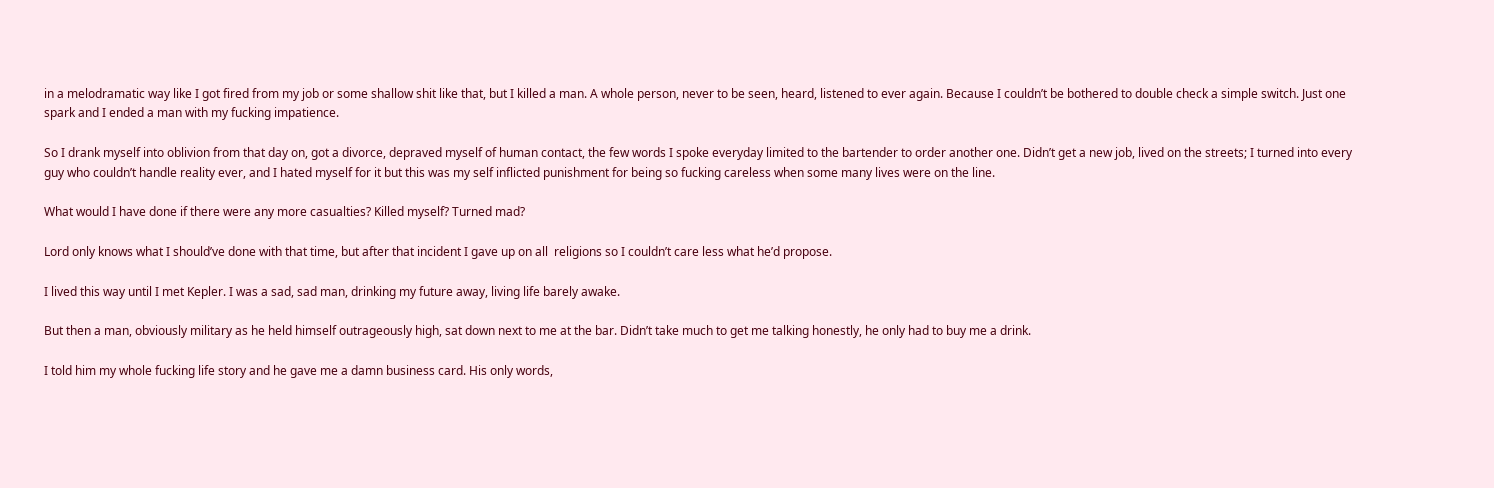in a melodramatic way like I got fired from my job or some shallow shit like that, but I killed a man. A whole person, never to be seen, heard, listened to ever again. Because I couldn’t be bothered to double check a simple switch. Just one spark and I ended a man with my fucking impatience.

So I drank myself into oblivion from that day on, got a divorce, depraved myself of human contact, the few words I spoke everyday limited to the bartender to order another one. Didn’t get a new job, lived on the streets; I turned into every guy who couldn’t handle reality ever, and I hated myself for it but this was my self inflicted punishment for being so fucking careless when some many lives were on the line.

What would I have done if there were any more casualties? Killed myself? Turned mad?

Lord only knows what I should’ve done with that time, but after that incident I gave up on all  religions so I couldn’t care less what he’d propose.

I lived this way until I met Kepler. I was a sad, sad man, drinking my future away, living life barely awake.

But then a man, obviously military as he held himself outrageously high, sat down next to me at the bar. Didn’t take much to get me talking honestly, he only had to buy me a drink.

I told him my whole fucking life story and he gave me a damn business card. His only words,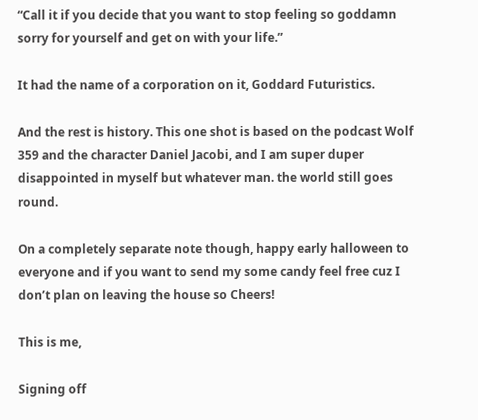“Call it if you decide that you want to stop feeling so goddamn sorry for yourself and get on with your life.”

It had the name of a corporation on it, Goddard Futuristics.

And the rest is history. This one shot is based on the podcast Wolf 359 and the character Daniel Jacobi, and I am super duper disappointed in myself but whatever man. the world still goes round.

On a completely separate note though, happy early halloween to everyone and if you want to send my some candy feel free cuz I don’t plan on leaving the house so Cheers!

This is me,

Signing off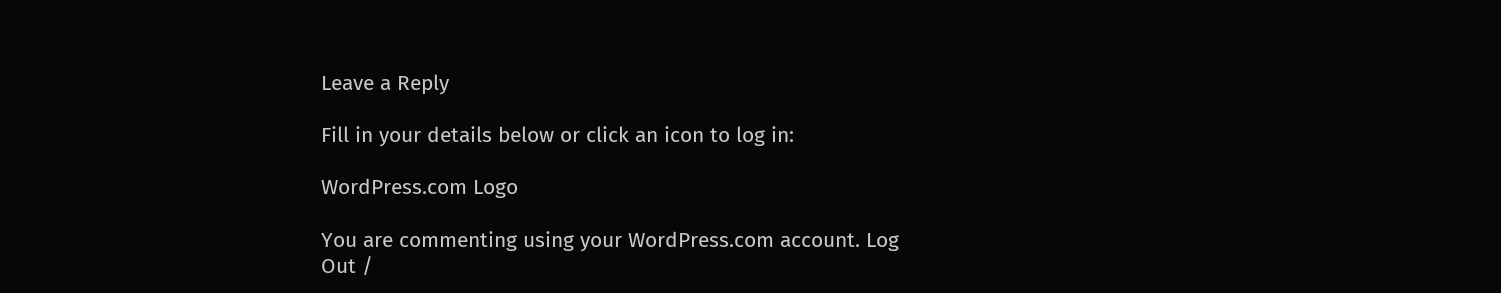Leave a Reply

Fill in your details below or click an icon to log in:

WordPress.com Logo

You are commenting using your WordPress.com account. Log Out /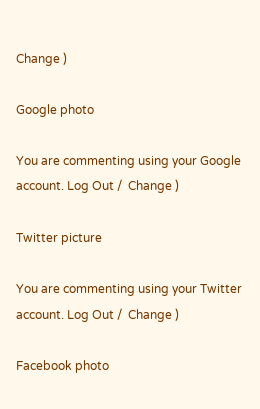Change )

Google photo

You are commenting using your Google account. Log Out /  Change )

Twitter picture

You are commenting using your Twitter account. Log Out /  Change )

Facebook photo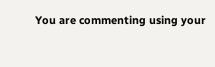You are commenting using your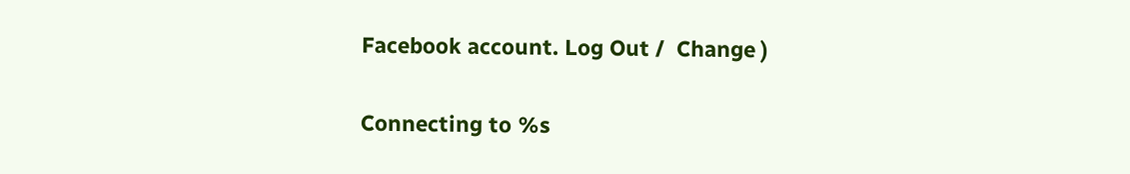Facebook account. Log Out /  Change )

Connecting to %s